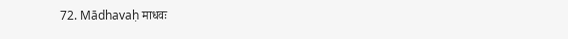72. Mādhavaḥ माधवः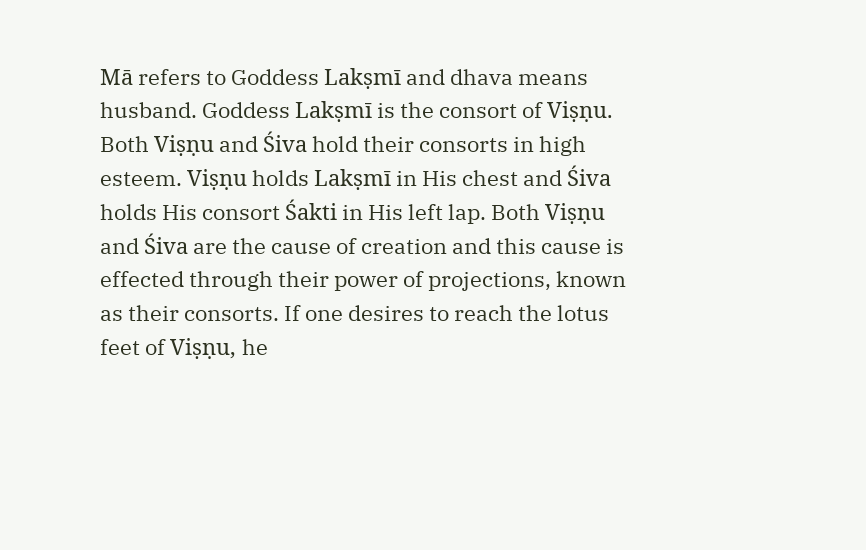Mā refers to Goddess Lakṣmī and dhava means husband. Goddess Lakṣmī is the consort of Viṣṇu. Both Viṣṇu and Śiva hold their consorts in high esteem. Viṣṇu holds Lakṣmī in His chest and Śiva holds His consort Śakti in His left lap. Both Viṣṇu and Śiva are the cause of creation and this cause is effected through their power of projections, known as their consorts. If one desires to reach the lotus feet of Viṣṇu, he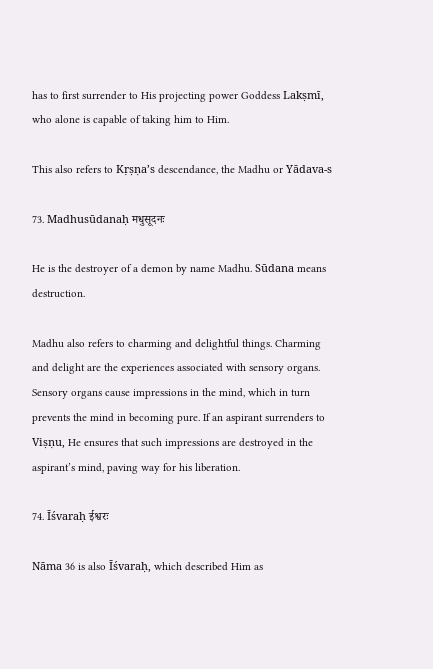has to first surrender to His projecting power Goddess Lakṣmī, who alone is capable of taking him to Him.

This also refers to Kṛṣṇa’s descendance, the Madhu or Yādava-s

73. Madhusūdanaḥ मधुसूदनः

He is the destroyer of a demon by name Madhu. Sūdana means destruction.

Madhu also refers to charming and delightful things. Charming and delight are the experiences associated with sensory organs. Sensory organs cause impressions in the mind, which in turn prevents the mind in becoming pure. If an aspirant surrenders to Viṣṇu, He ensures that such impressions are destroyed in the aspirant’s mind, paving way for his liberation.

74. Īśvaraḥ ईश्वरः

Nāma 36 is also Īśvaraḥ, which described Him as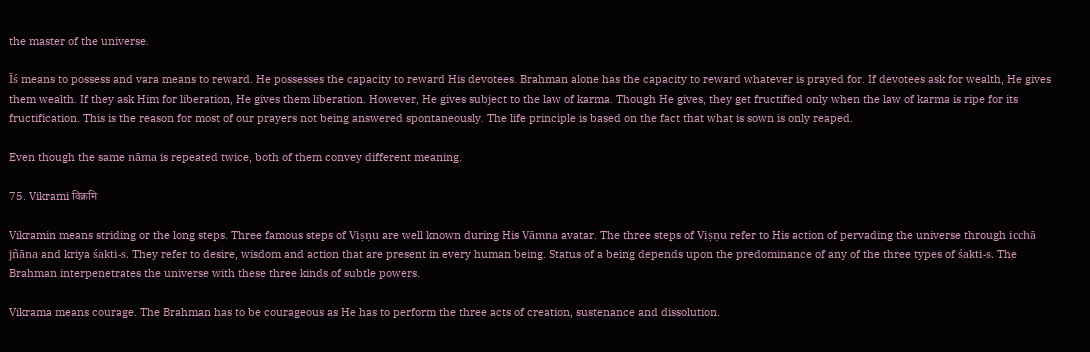the master of the universe.

Īś means to possess and vara means to reward. He possesses the capacity to reward His devotees. Brahman alone has the capacity to reward whatever is prayed for. If devotees ask for wealth, He gives them wealth. If they ask Him for liberation, He gives them liberation. However, He gives subject to the law of karma. Though He gives, they get fructified only when the law of karma is ripe for its fructification. This is the reason for most of our prayers not being answered spontaneously. The life principle is based on the fact that what is sown is only reaped.

Even though the same nāma is repeated twice, both of them convey different meaning.

75. Vikrami विक्रमि

Vikramin means striding or the long steps. Three famous steps of Viṣṇu are well known during His Vāmna avatar. The three steps of Viṣṇu refer to His action of pervading the universe through icchā jñāna and kriya śakti-s. They refer to desire, wisdom and action that are present in every human being. Status of a being depends upon the predominance of any of the three types of śakti-s. The Brahman interpenetrates the universe with these three kinds of subtle powers.

Vikrama means courage. The Brahman has to be courageous as He has to perform the three acts of creation, sustenance and dissolution.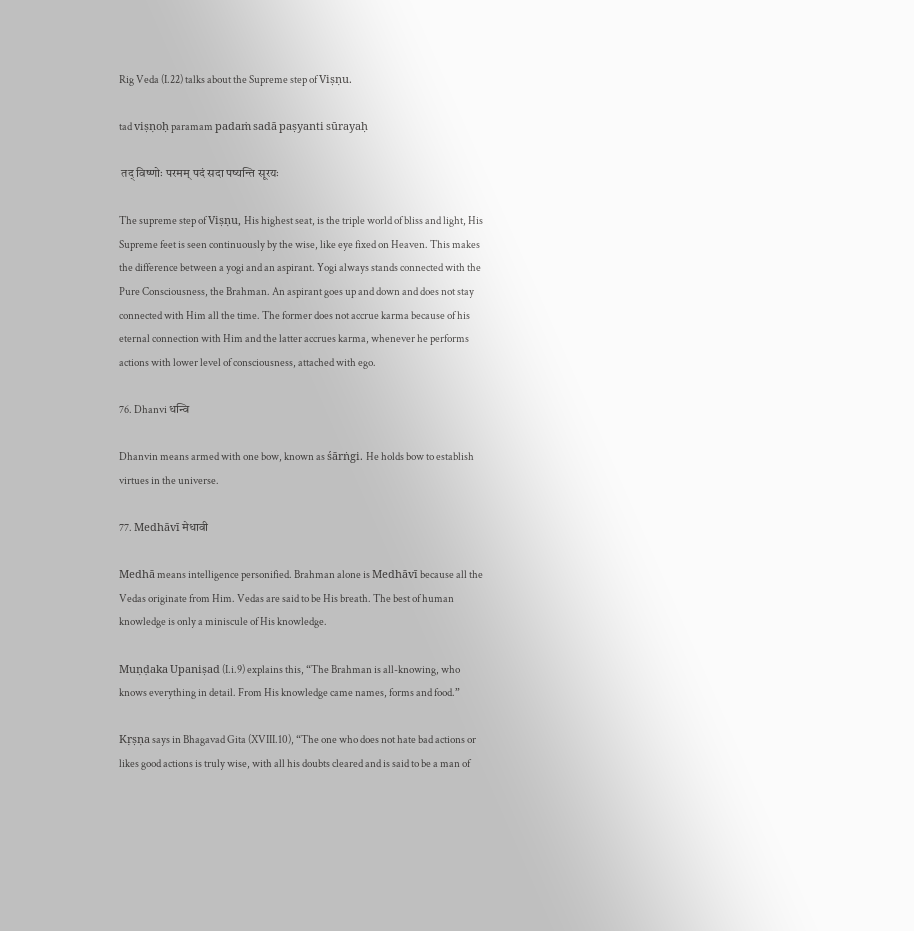Rig Veda (I.22) talks about the Supreme step of Viṣṇu.

tad viṣṇoḥ paramam padaṁ sadā paṣyanti sūrayaḥ

 तद् विष्णोः परमम् पदं सदा पष्यन्ति सूरयः

The supreme step of Viṣṇu, His highest seat, is the triple world of bliss and light, His Supreme feet is seen continuously by the wise, like eye fixed on Heaven. This makes the difference between a yogi and an aspirant. Yogi always stands connected with the Pure Consciousness, the Brahman. An aspirant goes up and down and does not stay connected with Him all the time. The former does not accrue karma because of his eternal connection with Him and the latter accrues karma, whenever he performs actions with lower level of consciousness, attached with ego.

76. Dhanvi धन्वि

Dhanvin means armed with one bow, known as śārṅgi. He holds bow to establish virtues in the universe.

77. Medhāvī मेधावी

Medhā means intelligence personified. Brahman alone is Medhāvī because all the Vedas originate from Him. Vedas are said to be His breath. The best of human knowledge is only a miniscule of His knowledge.

Muṇḍaka Upaniṣad (I.i.9) explains this, “The Brahman is all-knowing, who knows everything in detail. From His knowledge came names, forms and food.”

Kṛṣṇa says in Bhagavad Gita (XVIII.10), “The one who does not hate bad actions or likes good actions is truly wise, with all his doubts cleared and is said to be a man of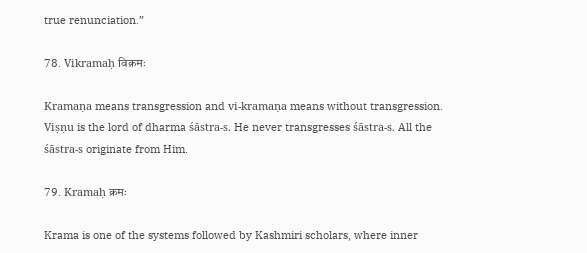true renunciation.”

78. Vikramaḥ विक्रमः

Kramaṇa means transgression and vi-kramaṇa means without transgression. Viṣṇu is the lord of dharma śāstra-s. He never transgresses śāstra-s. All the śāstra-s originate from Him.

79. Kramaḥ क्रमः

Krama is one of the systems followed by Kashmiri scholars, where inner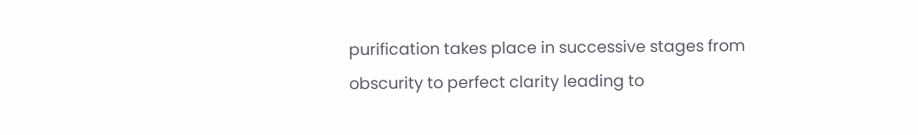purification takes place in successive stages from obscurity to perfect clarity leading to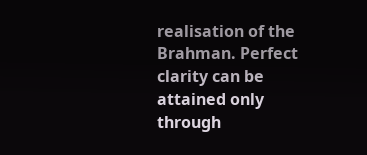realisation of the Brahman. Perfect clarity can be attained only through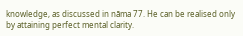knowledge, as discussed in nāma 77. He can be realised only by attaining perfect mental clarity.